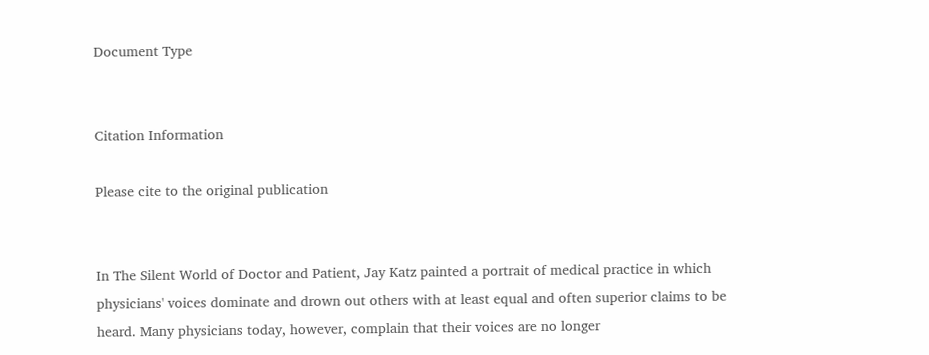Document Type


Citation Information

Please cite to the original publication


In The Silent World of Doctor and Patient, Jay Katz painted a portrait of medical practice in which physicians' voices dominate and drown out others with at least equal and often superior claims to be heard. Many physicians today, however, complain that their voices are no longer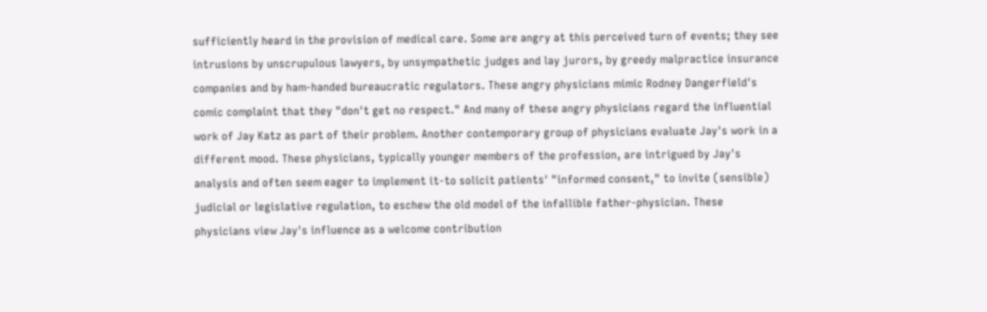sufficiently heard in the provision of medical care. Some are angry at this perceived turn of events; they see intrusions by unscrupulous lawyers, by unsympathetic judges and lay jurors, by greedy malpractice insurance companies and by ham-handed bureaucratic regulators. These angry physicians mimic Rodney Dangerfield's comic complaint that they "don't get no respect." And many of these angry physicians regard the influential work of Jay Katz as part of their problem. Another contemporary group of physicians evaluate Jay's work in a different mood. These physicians, typically younger members of the profession, are intrigued by Jay's analysis and often seem eager to implement it-to solicit patients' "informed consent," to invite (sensible) judicial or legislative regulation, to eschew the old model of the infallible father-physician. These physicians view Jay's influence as a welcome contribution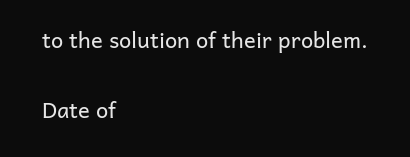to the solution of their problem.

Date of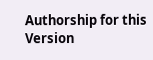Authorship for this Version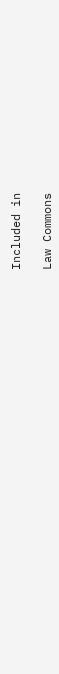Included in

Law Commons